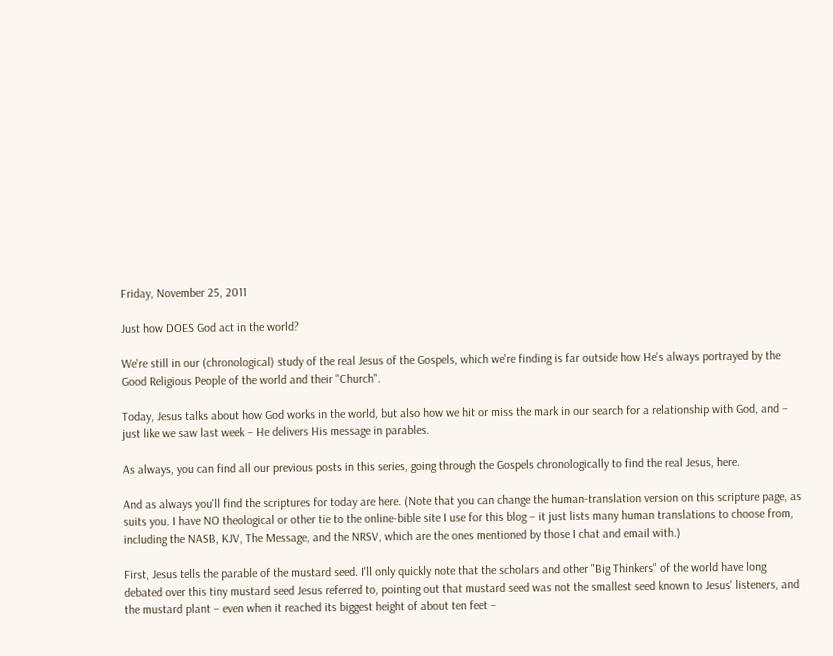Friday, November 25, 2011

Just how DOES God act in the world?

We're still in our (chronological) study of the real Jesus of the Gospels, which we're finding is far outside how He's always portrayed by the Good Religious People of the world and their "Church".

Today, Jesus talks about how God works in the world, but also how we hit or miss the mark in our search for a relationship with God, and – just like we saw last week – He delivers His message in parables.

As always, you can find all our previous posts in this series, going through the Gospels chronologically to find the real Jesus, here.

And as always you'll find the scriptures for today are here. (Note that you can change the human-translation version on this scripture page, as suits you. I have NO theological or other tie to the online-bible site I use for this blog – it just lists many human translations to choose from, including the NASB, KJV, The Message, and the NRSV, which are the ones mentioned by those I chat and email with.)

First, Jesus tells the parable of the mustard seed. I'll only quickly note that the scholars and other "Big Thinkers" of the world have long debated over this tiny mustard seed Jesus referred to, pointing out that mustard seed was not the smallest seed known to Jesus' listeners, and the mustard plant – even when it reached its biggest height of about ten feet –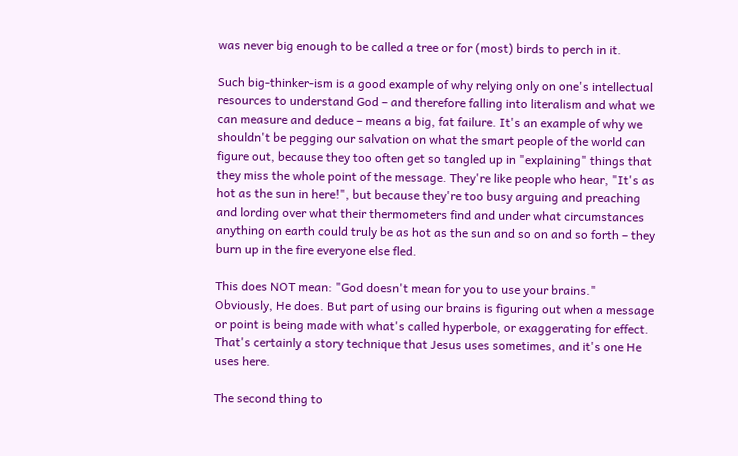was never big enough to be called a tree or for (most) birds to perch in it.

Such big-thinker-ism is a good example of why relying only on one's intellectual resources to understand God – and therefore falling into literalism and what we can measure and deduce – means a big, fat failure. It's an example of why we shouldn't be pegging our salvation on what the smart people of the world can figure out, because they too often get so tangled up in "explaining" things that they miss the whole point of the message. They're like people who hear, "It's as hot as the sun in here!", but because they're too busy arguing and preaching and lording over what their thermometers find and under what circumstances anything on earth could truly be as hot as the sun and so on and so forth – they burn up in the fire everyone else fled.

This does NOT mean: "God doesn't mean for you to use your brains." Obviously, He does. But part of using our brains is figuring out when a message or point is being made with what's called hyperbole, or exaggerating for effect. That's certainly a story technique that Jesus uses sometimes, and it's one He uses here.

The second thing to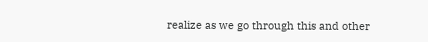realize as we go through this and other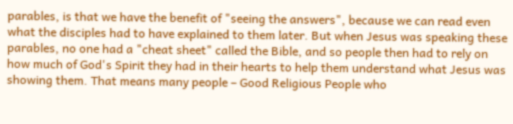parables, is that we have the benefit of "seeing the answers", because we can read even what the disciples had to have explained to them later. But when Jesus was speaking these parables, no one had a "cheat sheet" called the Bible, and so people then had to rely on how much of God's Spirit they had in their hearts to help them understand what Jesus was showing them. That means many people – Good Religious People who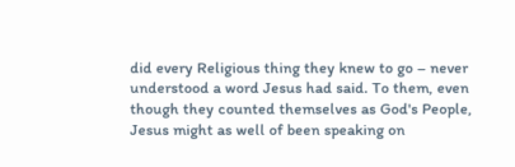did every Religious thing they knew to go – never understood a word Jesus had said. To them, even though they counted themselves as God's People, Jesus might as well of been speaking on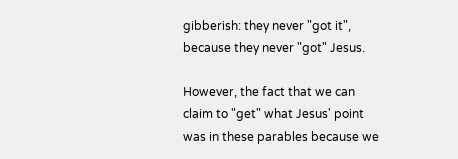gibberish: they never "got it", because they never "got" Jesus.

However, the fact that we can claim to "get" what Jesus' point was in these parables because we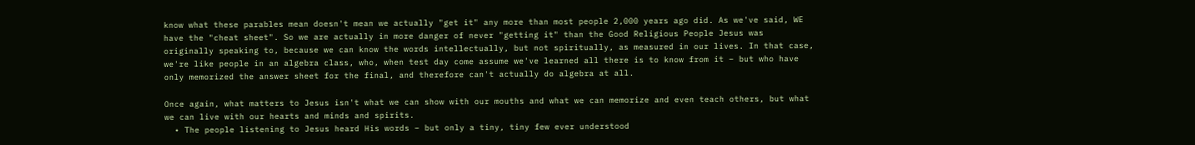know what these parables mean doesn't mean we actually "get it" any more than most people 2,000 years ago did. As we've said, WE have the "cheat sheet". So we are actually in more danger of never "getting it" than the Good Religious People Jesus was originally speaking to, because we can know the words intellectually, but not spiritually, as measured in our lives. In that case, we're like people in an algebra class, who, when test day come assume we've learned all there is to know from it – but who have only memorized the answer sheet for the final, and therefore can't actually do algebra at all.

Once again, what matters to Jesus isn't what we can show with our mouths and what we can memorize and even teach others, but what we can live with our hearts and minds and spirits.
  • The people listening to Jesus heard His words – but only a tiny, tiny few ever understood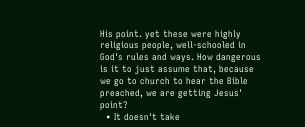His point. yet these were highly religious people, well-schooled in God's rules and ways. How dangerous is it to just assume that, because we go to church to hear the Bible preached, we are getting Jesus' point?
  • It doesn't take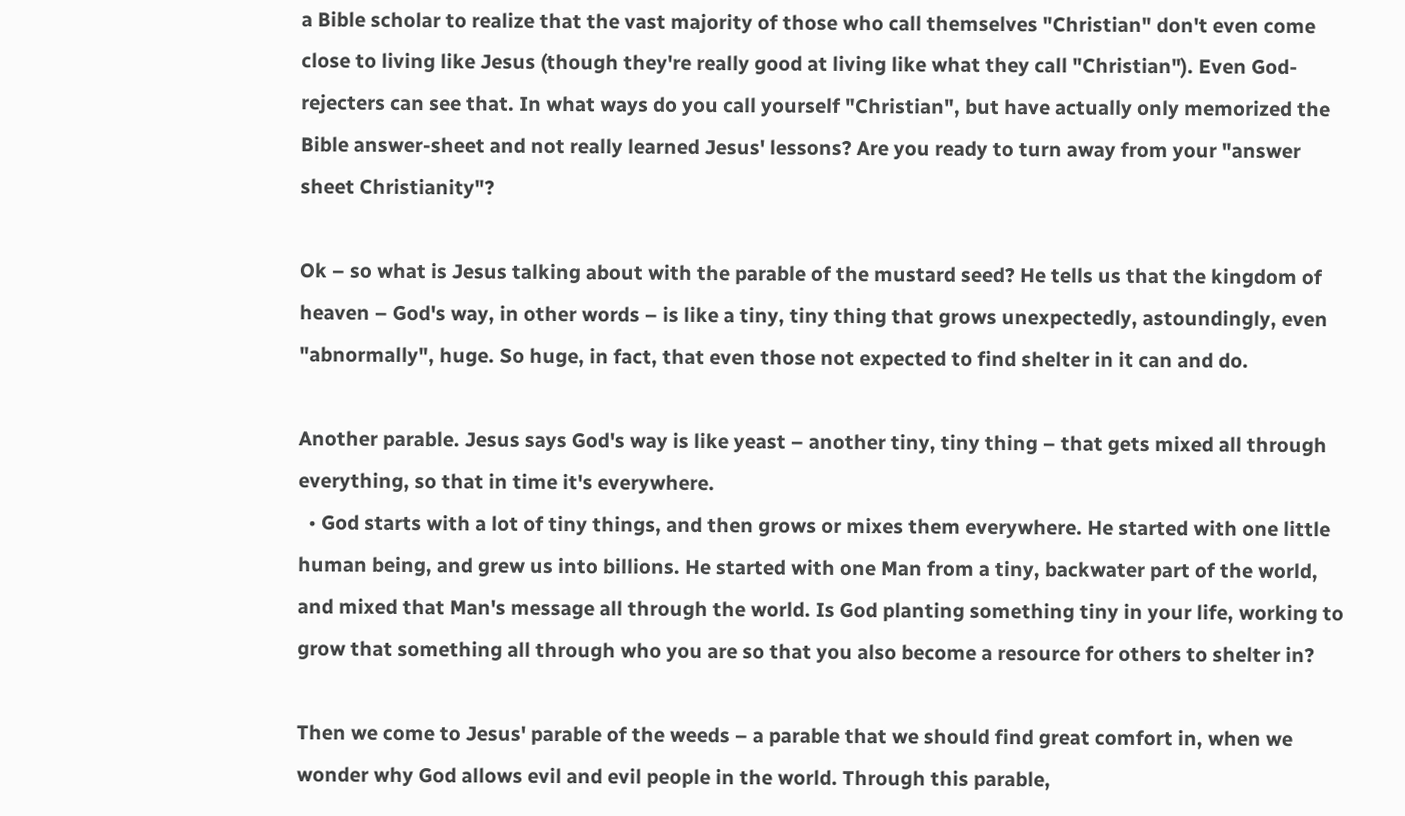a Bible scholar to realize that the vast majority of those who call themselves "Christian" don't even come close to living like Jesus (though they're really good at living like what they call "Christian"). Even God-rejecters can see that. In what ways do you call yourself "Christian", but have actually only memorized the Bible answer-sheet and not really learned Jesus' lessons? Are you ready to turn away from your "answer sheet Christianity"?

Ok – so what is Jesus talking about with the parable of the mustard seed? He tells us that the kingdom of heaven – God's way, in other words – is like a tiny, tiny thing that grows unexpectedly, astoundingly, even "abnormally", huge. So huge, in fact, that even those not expected to find shelter in it can and do.

Another parable. Jesus says God's way is like yeast – another tiny, tiny thing – that gets mixed all through everything, so that in time it's everywhere.
  • God starts with a lot of tiny things, and then grows or mixes them everywhere. He started with one little human being, and grew us into billions. He started with one Man from a tiny, backwater part of the world, and mixed that Man's message all through the world. Is God planting something tiny in your life, working to grow that something all through who you are so that you also become a resource for others to shelter in?

Then we come to Jesus' parable of the weeds – a parable that we should find great comfort in, when we wonder why God allows evil and evil people in the world. Through this parable,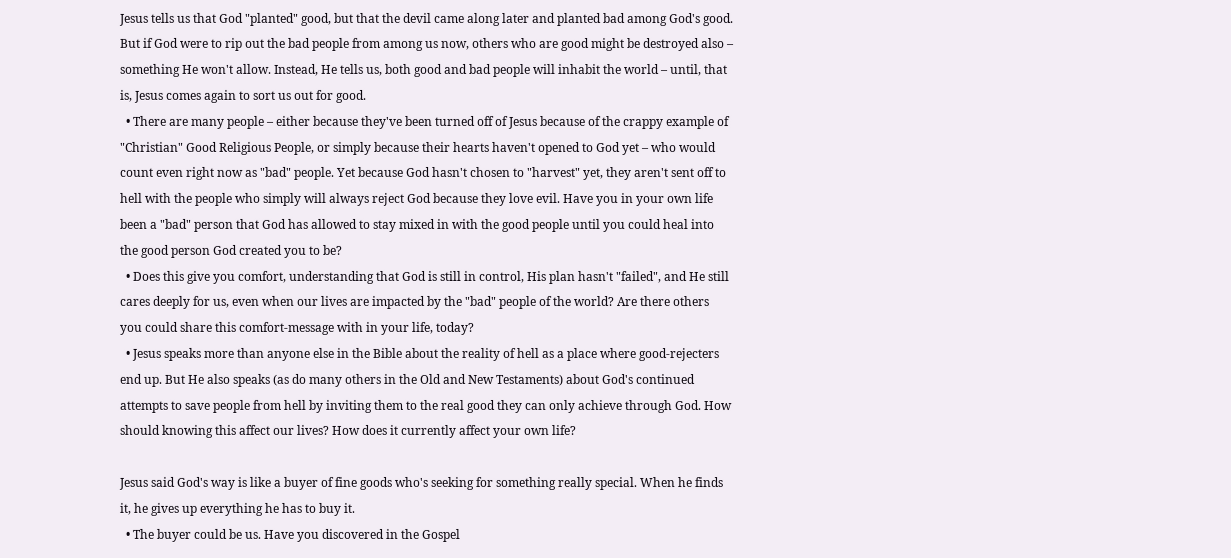Jesus tells us that God "planted" good, but that the devil came along later and planted bad among God's good. But if God were to rip out the bad people from among us now, others who are good might be destroyed also – something He won't allow. Instead, He tells us, both good and bad people will inhabit the world – until, that is, Jesus comes again to sort us out for good.
  • There are many people – either because they've been turned off of Jesus because of the crappy example of "Christian" Good Religious People, or simply because their hearts haven't opened to God yet – who would count even right now as "bad" people. Yet because God hasn't chosen to "harvest" yet, they aren't sent off to hell with the people who simply will always reject God because they love evil. Have you in your own life been a "bad" person that God has allowed to stay mixed in with the good people until you could heal into the good person God created you to be?
  • Does this give you comfort, understanding that God is still in control, His plan hasn't "failed", and He still cares deeply for us, even when our lives are impacted by the "bad" people of the world? Are there others you could share this comfort-message with in your life, today?
  • Jesus speaks more than anyone else in the Bible about the reality of hell as a place where good-rejecters end up. But He also speaks (as do many others in the Old and New Testaments) about God's continued attempts to save people from hell by inviting them to the real good they can only achieve through God. How should knowing this affect our lives? How does it currently affect your own life?

Jesus said God's way is like a buyer of fine goods who's seeking for something really special. When he finds it, he gives up everything he has to buy it.
  • The buyer could be us. Have you discovered in the Gospel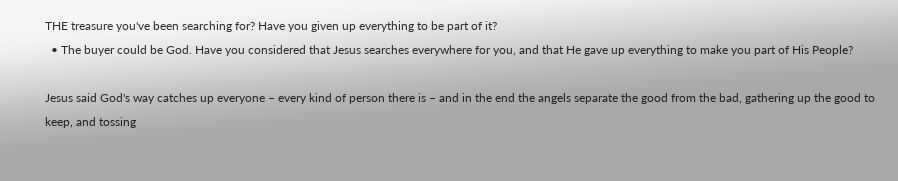THE treasure you've been searching for? Have you given up everything to be part of it?
  • The buyer could be God. Have you considered that Jesus searches everywhere for you, and that He gave up everything to make you part of His People?

Jesus said God's way catches up everyone – every kind of person there is – and in the end the angels separate the good from the bad, gathering up the good to keep, and tossing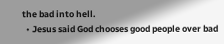the bad into hell.
  • Jesus said God chooses good people over bad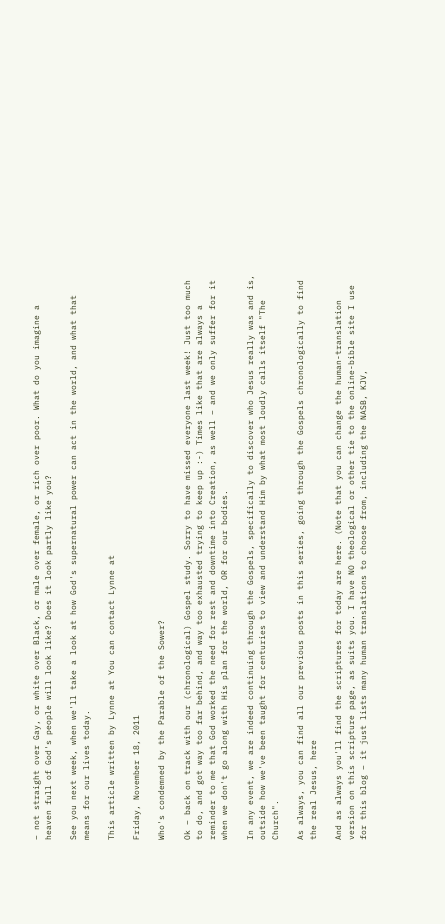– not straight over Gay, or white over Black, or male over female, or rich over poor. What do you imagine a heaven full of God's people will look like? Does it look partly like you?

See you next week, when we'll take a look at how God's supernatural power can act in the world, and what that means for our lives today.

This article written by Lynne at You can contact Lynne at

Friday, November 18, 2011

Who's condemned by the Parable of the Sower?

Ok – back on track with our (chronological) Gospel study. Sorry to have missed everyone last week! Just too much to do, and got way too far behind, and way too exhausted trying to keep up :-) Times like that are always a reminder to me that God worked the need for rest and downtime into Creation, as well – and we only suffer for it when we don't go along with His plan for the world, OR for our bodies.

In any event, we are indeed continuing through the Gospels, specifically to discover who Jesus really was and is, outside how we've been taught for centuries to view and understand Him by what most loudly calls itself "The Church".

As always, you can find all our previous posts in this series, going through the Gospels chronologically to find the real Jesus, here

And as always you'll find the scriptures for today are here. (Note that you can change the human-translation version on this scripture page, as suits you. I have NO theological or other tie to the online-bible site I use for this blog – it just lists many human translations to choose from, including the NASB, KJV,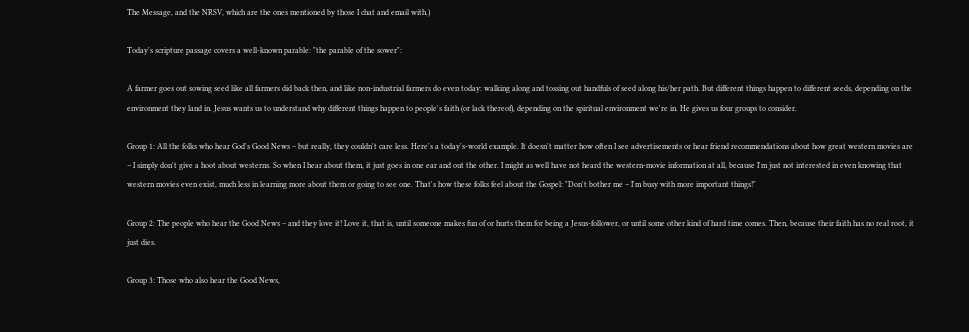The Message, and the NRSV, which are the ones mentioned by those I chat and email with.)

Today's scripture passage covers a well-known parable: "the parable of the sower":

A farmer goes out sowing seed like all farmers did back then, and like non-industrial farmers do even today: walking along and tossing out handfuls of seed along his/her path. But different things happen to different seeds, depending on the environment they land in. Jesus wants us to understand why different things happen to people's faith (or lack thereof), depending on the spiritual environment we're in. He gives us four groups to consider.

Group 1: All the folks who hear God's Good News – but really, they couldn't care less. Here's a today's-world example. It doesn't matter how often I see advertisements or hear friend recommendations about how great western movies are – I simply don't give a hoot about westerns. So when I hear about them, it just goes in one ear and out the other. I might as well have not heard the western-movie information at all, because I'm just not interested in even knowing that western movies even exist, much less in learning more about them or going to see one. That's how these folks feel about the Gospel: "Don't bother me – I'm busy with more important things!"

Group 2: The people who hear the Good News – and they love it! Love it, that is, until someone makes fun of or hurts them for being a Jesus-follower, or until some other kind of hard time comes. Then, because their faith has no real root, it just dies.

Group 3: Those who also hear the Good News,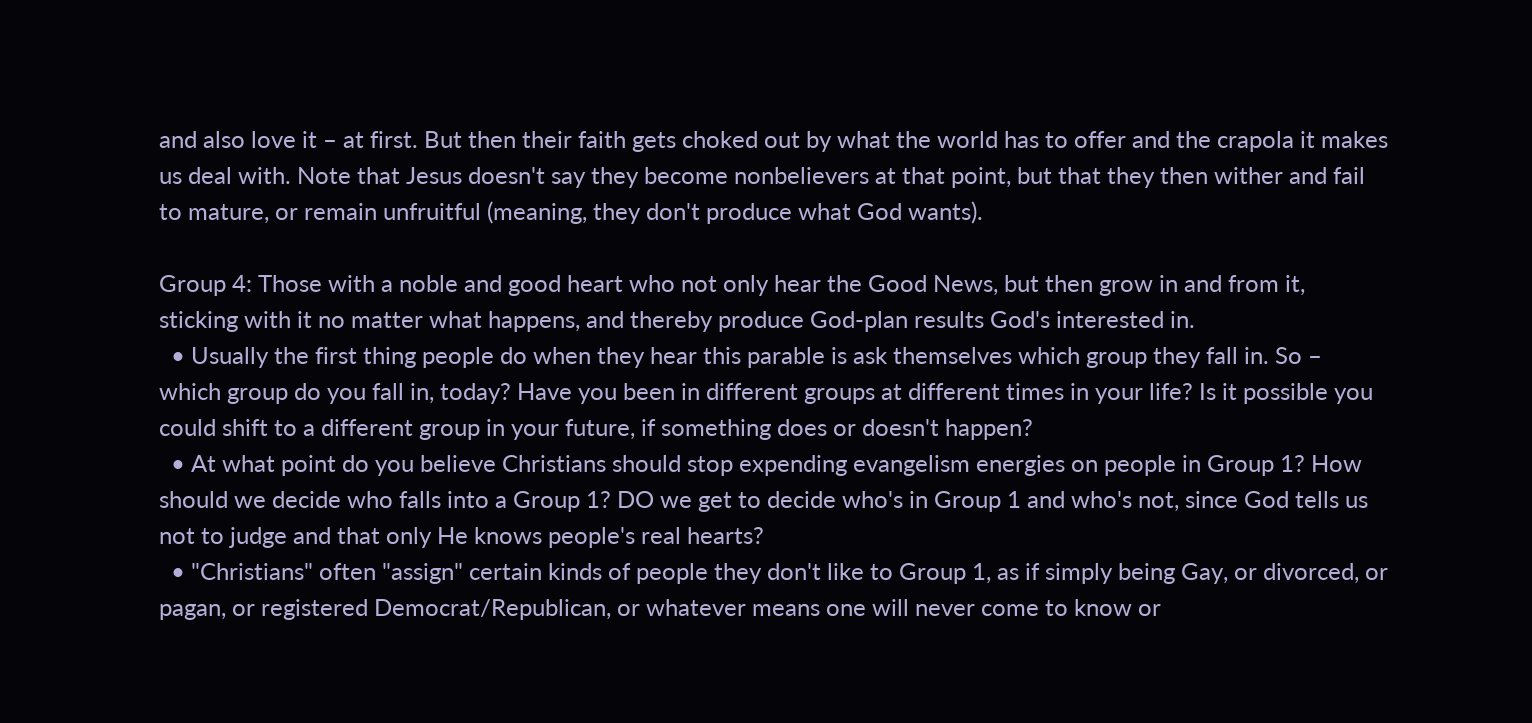and also love it – at first. But then their faith gets choked out by what the world has to offer and the crapola it makes us deal with. Note that Jesus doesn't say they become nonbelievers at that point, but that they then wither and fail to mature, or remain unfruitful (meaning, they don't produce what God wants).

Group 4: Those with a noble and good heart who not only hear the Good News, but then grow in and from it, sticking with it no matter what happens, and thereby produce God-plan results God's interested in.
  • Usually the first thing people do when they hear this parable is ask themselves which group they fall in. So – which group do you fall in, today? Have you been in different groups at different times in your life? Is it possible you could shift to a different group in your future, if something does or doesn't happen?
  • At what point do you believe Christians should stop expending evangelism energies on people in Group 1? How should we decide who falls into a Group 1? DO we get to decide who's in Group 1 and who's not, since God tells us not to judge and that only He knows people's real hearts?
  • "Christians" often "assign" certain kinds of people they don't like to Group 1, as if simply being Gay, or divorced, or pagan, or registered Democrat/Republican, or whatever means one will never come to know or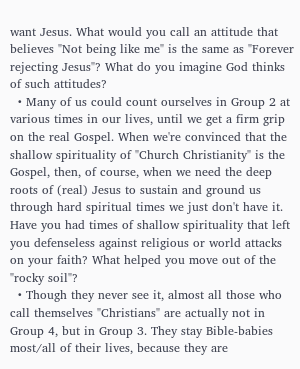want Jesus. What would you call an attitude that believes "Not being like me" is the same as "Forever rejecting Jesus"? What do you imagine God thinks of such attitudes?
  • Many of us could count ourselves in Group 2 at various times in our lives, until we get a firm grip on the real Gospel. When we're convinced that the shallow spirituality of "Church Christianity" is the Gospel, then, of course, when we need the deep roots of (real) Jesus to sustain and ground us through hard spiritual times we just don't have it. Have you had times of shallow spirituality that left you defenseless against religious or world attacks on your faith? What helped you move out of the "rocky soil"?
  • Though they never see it, almost all those who call themselves "Christians" are actually not in Group 4, but in Group 3. They stay Bible-babies most/all of their lives, because they are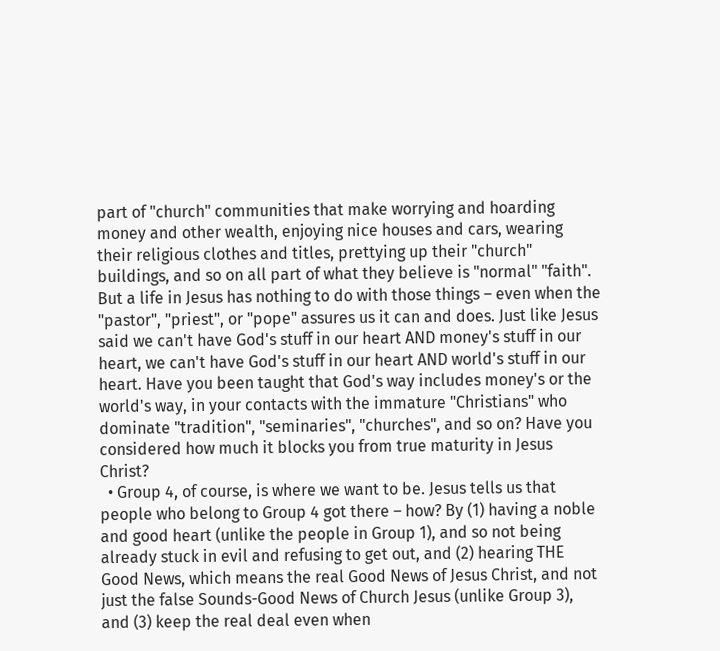part of "church" communities that make worrying and hoarding money and other wealth, enjoying nice houses and cars, wearing their religious clothes and titles, prettying up their "church" buildings, and so on all part of what they believe is "normal" "faith". But a life in Jesus has nothing to do with those things – even when the "pastor", "priest", or "pope" assures us it can and does. Just like Jesus said we can't have God's stuff in our heart AND money's stuff in our heart, we can't have God's stuff in our heart AND world's stuff in our heart. Have you been taught that God's way includes money's or the world's way, in your contacts with the immature "Christians" who dominate "tradition", "seminaries", "churches", and so on? Have you considered how much it blocks you from true maturity in Jesus Christ?
  • Group 4, of course, is where we want to be. Jesus tells us that people who belong to Group 4 got there – how? By (1) having a noble and good heart (unlike the people in Group 1), and so not being already stuck in evil and refusing to get out, and (2) hearing THE Good News, which means the real Good News of Jesus Christ, and not just the false Sounds-Good News of Church Jesus (unlike Group 3), and (3) keep the real deal even when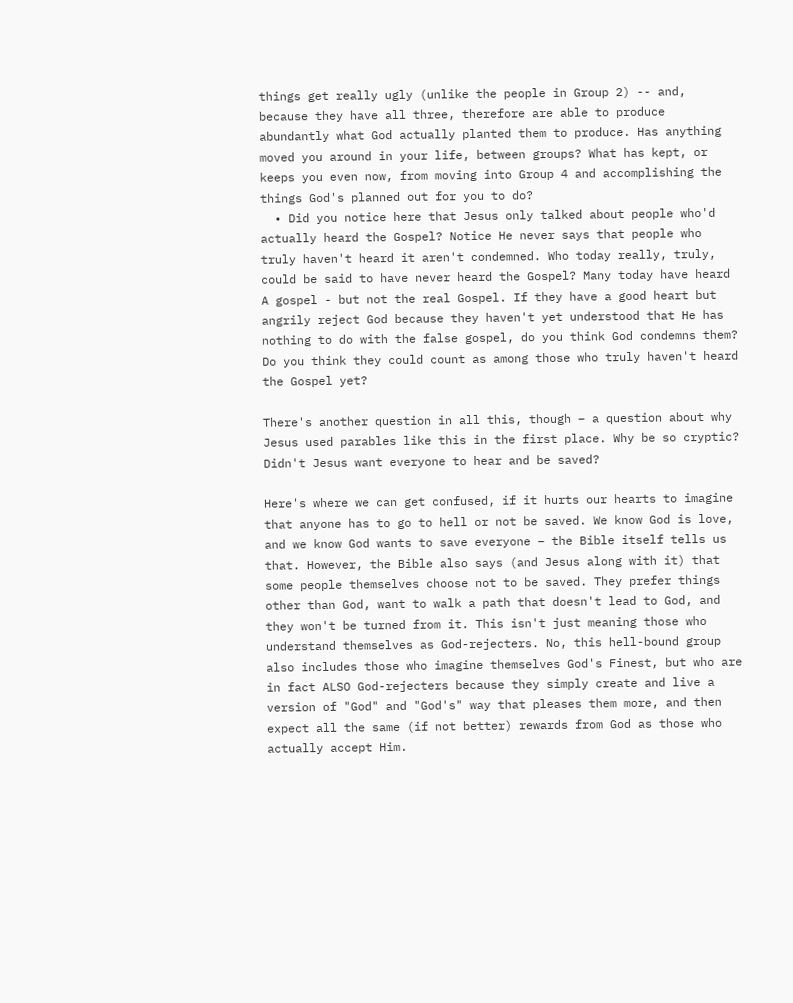things get really ugly (unlike the people in Group 2) -- and, because they have all three, therefore are able to produce abundantly what God actually planted them to produce. Has anything moved you around in your life, between groups? What has kept, or keeps you even now, from moving into Group 4 and accomplishing the things God's planned out for you to do?
  • Did you notice here that Jesus only talked about people who'd actually heard the Gospel? Notice He never says that people who truly haven't heard it aren't condemned. Who today really, truly, could be said to have never heard the Gospel? Many today have heard A gospel - but not the real Gospel. If they have a good heart but angrily reject God because they haven't yet understood that He has nothing to do with the false gospel, do you think God condemns them? Do you think they could count as among those who truly haven't heard the Gospel yet?

There's another question in all this, though – a question about why Jesus used parables like this in the first place. Why be so cryptic? Didn't Jesus want everyone to hear and be saved?

Here's where we can get confused, if it hurts our hearts to imagine that anyone has to go to hell or not be saved. We know God is love, and we know God wants to save everyone – the Bible itself tells us that. However, the Bible also says (and Jesus along with it) that some people themselves choose not to be saved. They prefer things other than God, want to walk a path that doesn't lead to God, and they won't be turned from it. This isn't just meaning those who understand themselves as God-rejecters. No, this hell-bound group also includes those who imagine themselves God's Finest, but who are in fact ALSO God-rejecters because they simply create and live a version of "God" and "God's" way that pleases them more, and then expect all the same (if not better) rewards from God as those who actually accept Him.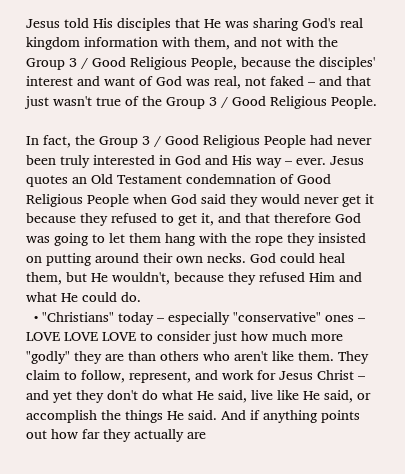Jesus told His disciples that He was sharing God's real kingdom information with them, and not with the Group 3 / Good Religious People, because the disciples' interest and want of God was real, not faked – and that just wasn't true of the Group 3 / Good Religious People.

In fact, the Group 3 / Good Religious People had never been truly interested in God and His way – ever. Jesus quotes an Old Testament condemnation of Good Religious People when God said they would never get it because they refused to get it, and that therefore God was going to let them hang with the rope they insisted on putting around their own necks. God could heal them, but He wouldn't, because they refused Him and what He could do.
  • "Christians" today – especially "conservative" ones – LOVE LOVE LOVE to consider just how much more "godly" they are than others who aren't like them. They claim to follow, represent, and work for Jesus Christ – and yet they don't do what He said, live like He said, or accomplish the things He said. And if anything points out how far they actually are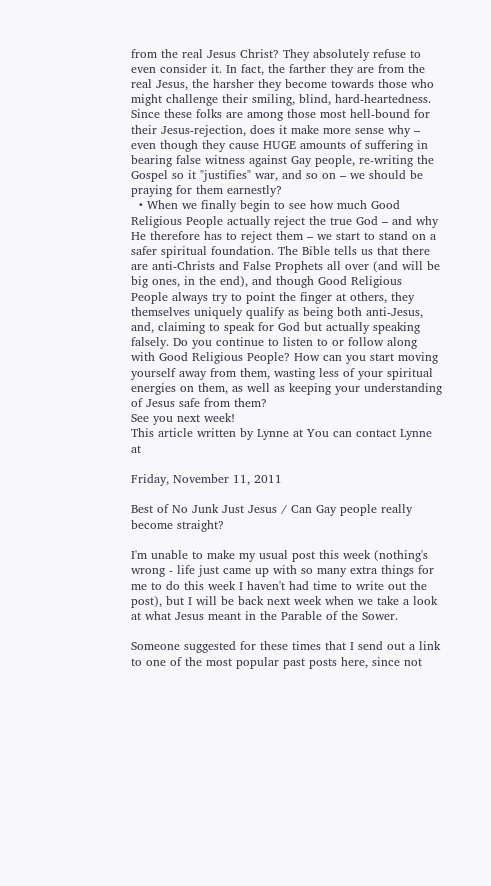from the real Jesus Christ? They absolutely refuse to even consider it. In fact, the farther they are from the real Jesus, the harsher they become towards those who might challenge their smiling, blind, hard-heartedness. Since these folks are among those most hell-bound for their Jesus-rejection, does it make more sense why – even though they cause HUGE amounts of suffering in bearing false witness against Gay people, re-writing the Gospel so it "justifies" war, and so on – we should be praying for them earnestly?
  • When we finally begin to see how much Good Religious People actually reject the true God – and why He therefore has to reject them – we start to stand on a safer spiritual foundation. The Bible tells us that there are anti-Christs and False Prophets all over (and will be big ones, in the end), and though Good Religious People always try to point the finger at others, they themselves uniquely qualify as being both anti-Jesus, and, claiming to speak for God but actually speaking falsely. Do you continue to listen to or follow along with Good Religious People? How can you start moving yourself away from them, wasting less of your spiritual energies on them, as well as keeping your understanding of Jesus safe from them?
See you next week!
This article written by Lynne at You can contact Lynne at

Friday, November 11, 2011

Best of No Junk Just Jesus / Can Gay people really become straight?

I'm unable to make my usual post this week (nothing's wrong - life just came up with so many extra things for me to do this week I haven't had time to write out the post), but I will be back next week when we take a look at what Jesus meant in the Parable of the Sower.

Someone suggested for these times that I send out a link to one of the most popular past posts here, since not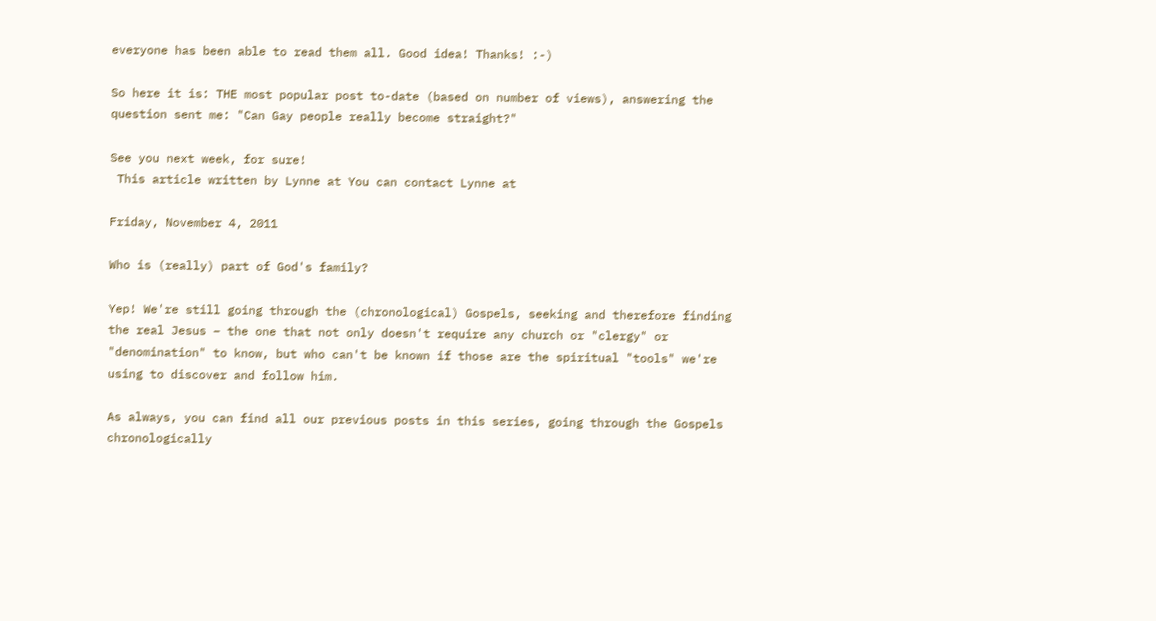everyone has been able to read them all. Good idea! Thanks! :-)

So here it is: THE most popular post to-date (based on number of views), answering the question sent me: "Can Gay people really become straight?"

See you next week, for sure!
 This article written by Lynne at You can contact Lynne at

Friday, November 4, 2011

Who is (really) part of God's family?

Yep! We're still going through the (chronological) Gospels, seeking and therefore finding the real Jesus – the one that not only doesn't require any church or "clergy" or "denomination" to know, but who can't be known if those are the spiritual "tools" we're using to discover and follow him.

As always, you can find all our previous posts in this series, going through the Gospels chronologically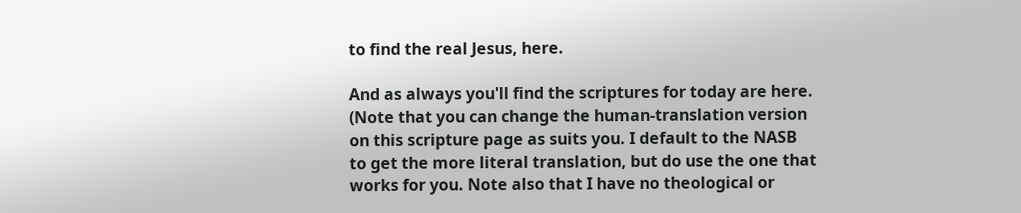to find the real Jesus, here.

And as always you'll find the scriptures for today are here. (Note that you can change the human-translation version on this scripture page as suits you. I default to the NASB to get the more literal translation, but do use the one that works for you. Note also that I have no theological or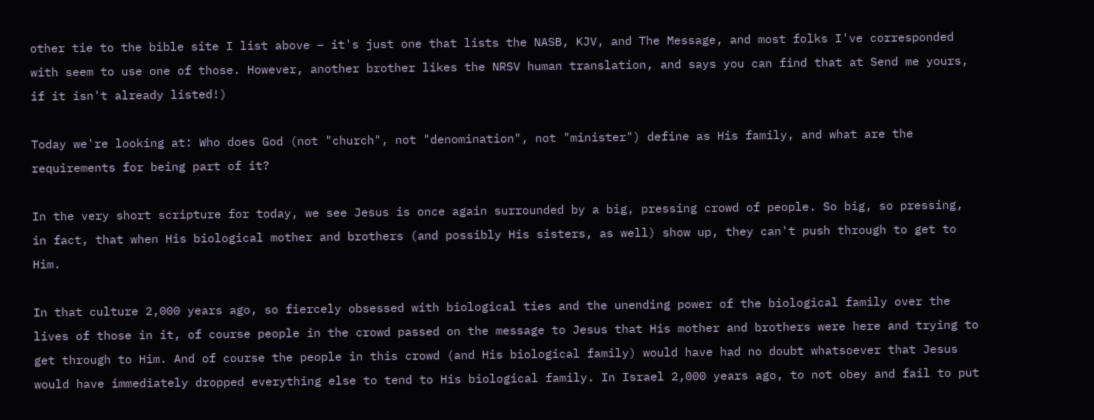other tie to the bible site I list above – it's just one that lists the NASB, KJV, and The Message, and most folks I've corresponded with seem to use one of those. However, another brother likes the NRSV human translation, and says you can find that at Send me yours, if it isn't already listed!)

Today we're looking at: Who does God (not "church", not "denomination", not "minister") define as His family, and what are the requirements for being part of it?

In the very short scripture for today, we see Jesus is once again surrounded by a big, pressing crowd of people. So big, so pressing, in fact, that when His biological mother and brothers (and possibly His sisters, as well) show up, they can't push through to get to Him.

In that culture 2,000 years ago, so fiercely obsessed with biological ties and the unending power of the biological family over the lives of those in it, of course people in the crowd passed on the message to Jesus that His mother and brothers were here and trying to get through to Him. And of course the people in this crowd (and His biological family) would have had no doubt whatsoever that Jesus would have immediately dropped everything else to tend to His biological family. In Israel 2,000 years ago, to not obey and fail to put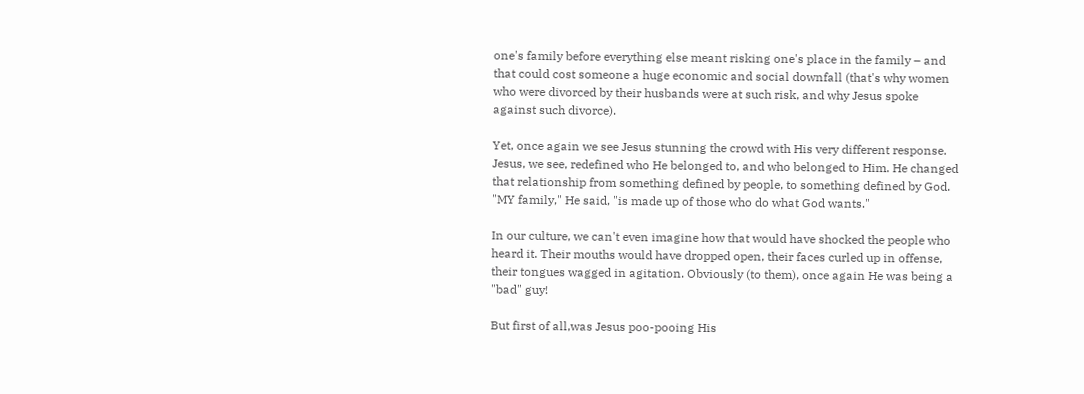one's family before everything else meant risking one's place in the family – and that could cost someone a huge economic and social downfall (that's why women who were divorced by their husbands were at such risk, and why Jesus spoke against such divorce).

Yet, once again we see Jesus stunning the crowd with His very different response. Jesus, we see, redefined who He belonged to, and who belonged to Him. He changed that relationship from something defined by people, to something defined by God. "MY family," He said, "is made up of those who do what God wants."

In our culture, we can't even imagine how that would have shocked the people who heard it. Their mouths would have dropped open, their faces curled up in offense, their tongues wagged in agitation. Obviously (to them), once again He was being a "bad" guy!

But first of all,was Jesus poo-pooing His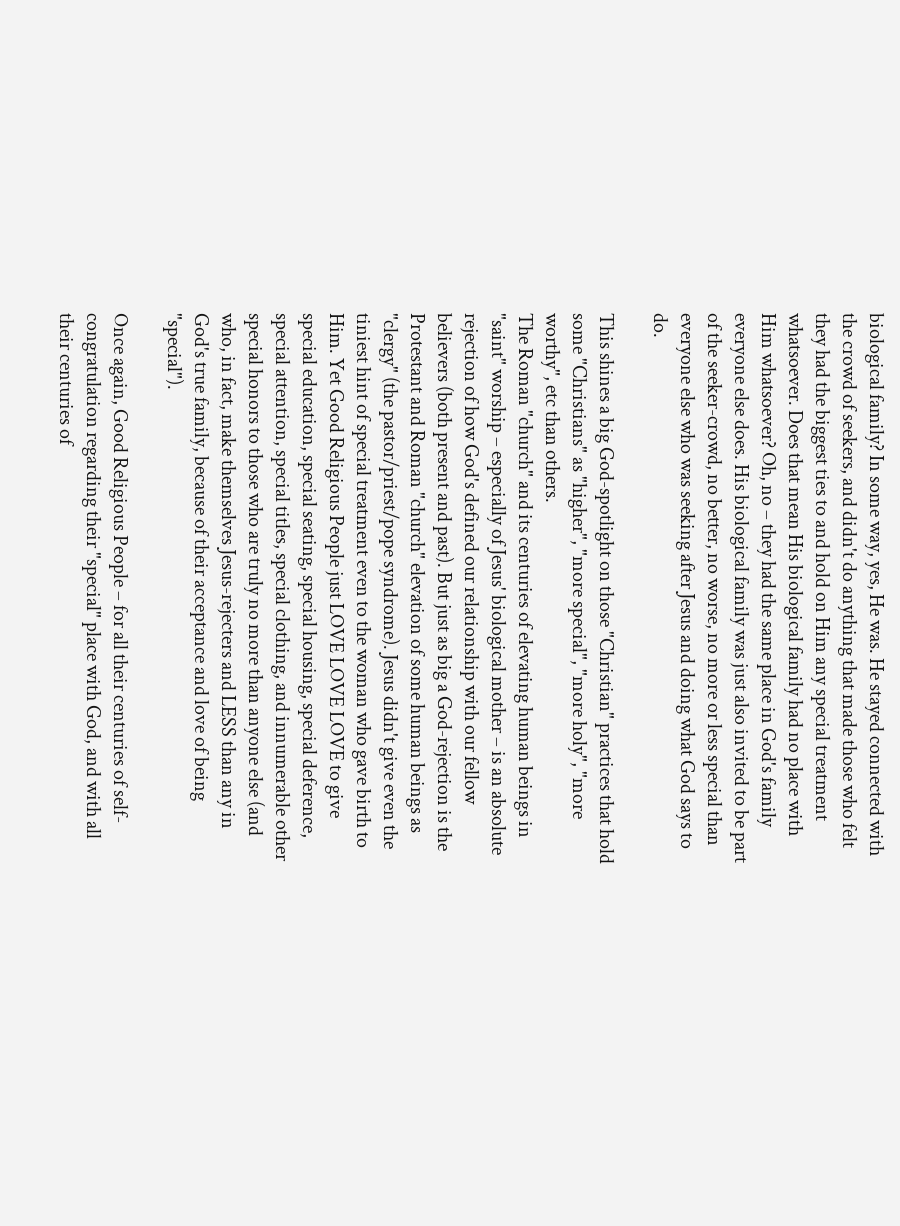biological family? In some way, yes, He was. He stayed connected with the crowd of seekers, and didn't do anything that made those who felt they had the biggest ties to and hold on Him any special treatment whatsoever. Does that mean His biological family had no place with Him whatsoever? Oh, no – they had the same place in God's family everyone else does. His biological family was just also invited to be part of the seeker-crowd, no better, no worse, no more or less special than everyone else who was seeking after Jesus and doing what God says to do.

This shines a big God-spotlight on those "Christian" practices that hold some "Christians" as "higher", "more special", "more holy", "more worthy", etc than others.
The Roman "church" and its centuries of elevating human beings in "saint" worship – especially of Jesus' biological mother – is an absolute rejection of how God's defined our relationship with our fellow believers (both present and past). But just as big a God-rejection is the Protestant and Roman "church" elevation of some human beings as "clergy" (the pastor/priest/pope syndrome). Jesus didn't give even the tiniest hint of special treatment even to the woman who gave birth to Him. Yet Good Religious People just LOVE LOVE LOVE to give special education, special seating, special housing, special deference, special attention, special titles, special clothing, and innumerable other special honors to those who are truly no more than anyone else (and who, in fact, make themselves Jesus-rejecters and LESS than any in God's true family, because of their acceptance and love of being "special").

Once again, Good Religious People – for all their centuries of self-congratulation regarding their "special" place with God, and with all their centuries of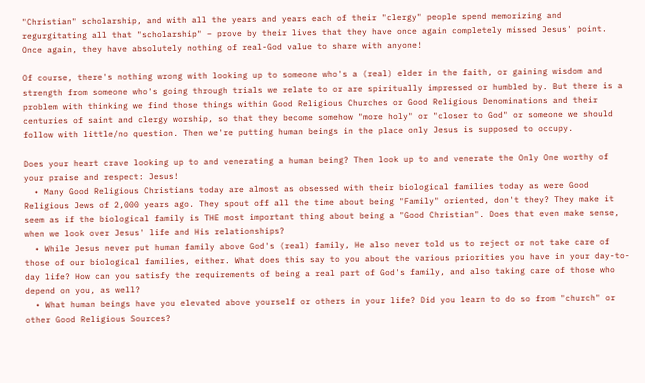"Christian" scholarship, and with all the years and years each of their "clergy" people spend memorizing and regurgitating all that "scholarship" – prove by their lives that they have once again completely missed Jesus' point. Once again, they have absolutely nothing of real-God value to share with anyone!

Of course, there's nothing wrong with looking up to someone who's a (real) elder in the faith, or gaining wisdom and strength from someone who's going through trials we relate to or are spiritually impressed or humbled by. But there is a problem with thinking we find those things within Good Religious Churches or Good Religious Denominations and their centuries of saint and clergy worship, so that they become somehow "more holy" or "closer to God" or someone we should follow with little/no question. Then we're putting human beings in the place only Jesus is supposed to occupy.

Does your heart crave looking up to and venerating a human being? Then look up to and venerate the Only One worthy of your praise and respect: Jesus!
  • Many Good Religious Christians today are almost as obsessed with their biological families today as were Good Religious Jews of 2,000 years ago. They spout off all the time about being "Family" oriented, don't they? They make it seem as if the biological family is THE most important thing about being a "Good Christian". Does that even make sense, when we look over Jesus' life and His relationships?
  • While Jesus never put human family above God's (real) family, He also never told us to reject or not take care of those of our biological families, either. What does this say to you about the various priorities you have in your day-to-day life? How can you satisfy the requirements of being a real part of God's family, and also taking care of those who depend on you, as well?
  • What human beings have you elevated above yourself or others in your life? Did you learn to do so from "church" or other Good Religious Sources?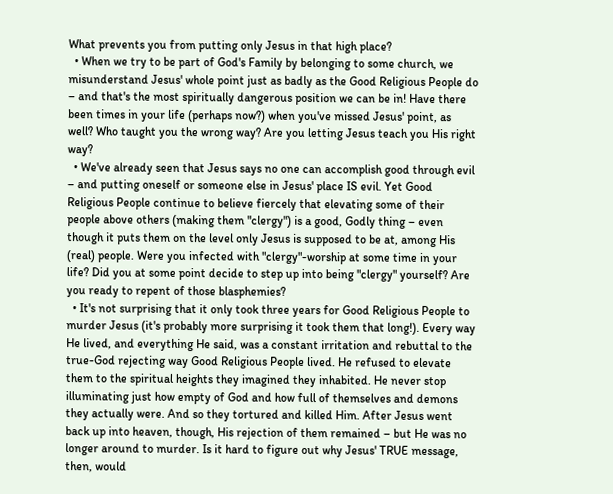What prevents you from putting only Jesus in that high place?
  • When we try to be part of God's Family by belonging to some church, we misunderstand Jesus' whole point just as badly as the Good Religious People do – and that's the most spiritually dangerous position we can be in! Have there been times in your life (perhaps now?) when you've missed Jesus' point, as well? Who taught you the wrong way? Are you letting Jesus teach you His right way?
  • We've already seen that Jesus says no one can accomplish good through evil – and putting oneself or someone else in Jesus' place IS evil. Yet Good Religious People continue to believe fiercely that elevating some of their people above others (making them "clergy") is a good, Godly thing – even though it puts them on the level only Jesus is supposed to be at, among His (real) people. Were you infected with "clergy"-worship at some time in your life? Did you at some point decide to step up into being "clergy" yourself? Are you ready to repent of those blasphemies?
  • It's not surprising that it only took three years for Good Religious People to murder Jesus (it's probably more surprising it took them that long!). Every way He lived, and everything He said, was a constant irritation and rebuttal to the true-God rejecting way Good Religious People lived. He refused to elevate them to the spiritual heights they imagined they inhabited. He never stop illuminating just how empty of God and how full of themselves and demons they actually were. And so they tortured and killed Him. After Jesus went back up into heaven, though, His rejection of them remained – but He was no longer around to murder. Is it hard to figure out why Jesus' TRUE message, then, would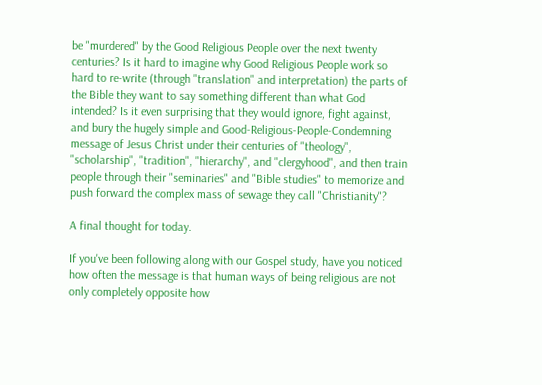be "murdered" by the Good Religious People over the next twenty centuries? Is it hard to imagine why Good Religious People work so hard to re-write (through "translation" and interpretation) the parts of the Bible they want to say something different than what God intended? Is it even surprising that they would ignore, fight against, and bury the hugely simple and Good-Religious-People-Condemning message of Jesus Christ under their centuries of "theology", "scholarship", "tradition", "hierarchy", and "clergyhood", and then train people through their "seminaries" and "Bible studies" to memorize and push forward the complex mass of sewage they call "Christianity"?

A final thought for today.

If you've been following along with our Gospel study, have you noticed how often the message is that human ways of being religious are not only completely opposite how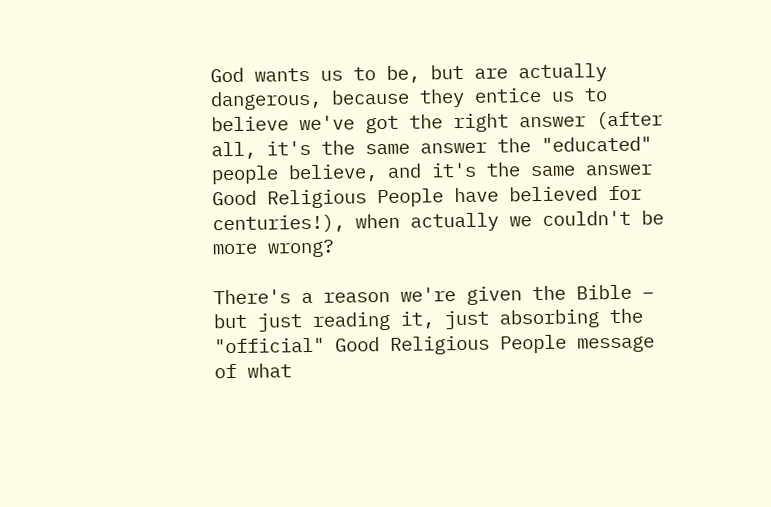God wants us to be, but are actually dangerous, because they entice us to believe we've got the right answer (after all, it's the same answer the "educated" people believe, and it's the same answer Good Religious People have believed for centuries!), when actually we couldn't be more wrong?

There's a reason we're given the Bible – but just reading it, just absorbing the "official" Good Religious People message of what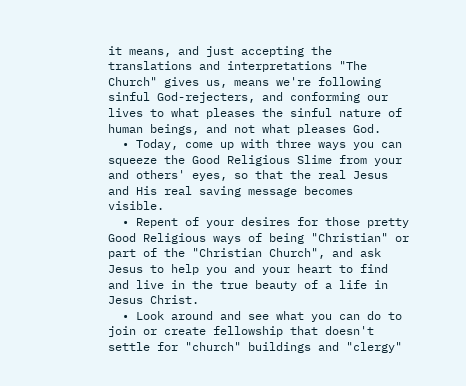it means, and just accepting the translations and interpretations "The Church" gives us, means we're following sinful God-rejecters, and conforming our lives to what pleases the sinful nature of human beings, and not what pleases God.
  • Today, come up with three ways you can squeeze the Good Religious Slime from your and others' eyes, so that the real Jesus and His real saving message becomes visible.
  • Repent of your desires for those pretty Good Religious ways of being "Christian" or part of the "Christian Church", and ask Jesus to help you and your heart to find and live in the true beauty of a life in Jesus Christ.
  • Look around and see what you can do to join or create fellowship that doesn't settle for "church" buildings and "clergy"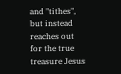and "tithes", but instead reaches out for the true treasure Jesus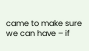came to make sure we can have – if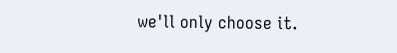we'll only choose it.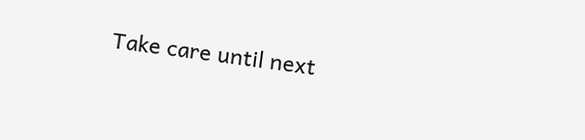Take care until next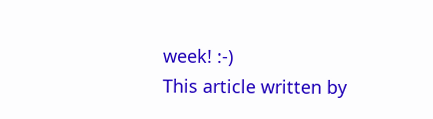week! :-)
This article written by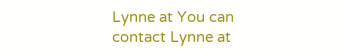Lynne at You can contact Lynne at